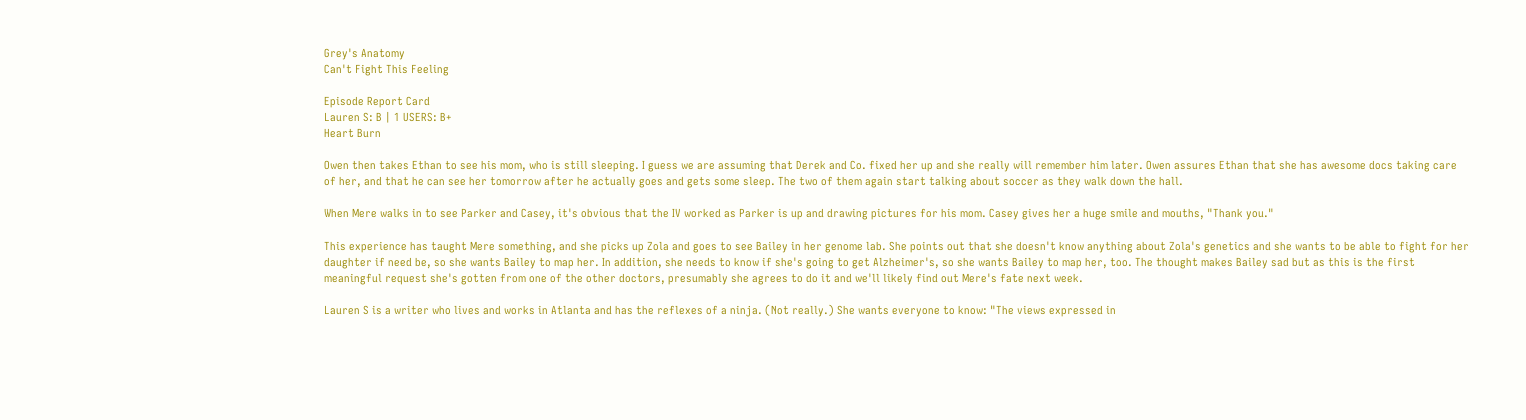Grey's Anatomy
Can't Fight This Feeling

Episode Report Card
Lauren S: B | 1 USERS: B+
Heart Burn

Owen then takes Ethan to see his mom, who is still sleeping. I guess we are assuming that Derek and Co. fixed her up and she really will remember him later. Owen assures Ethan that she has awesome docs taking care of her, and that he can see her tomorrow after he actually goes and gets some sleep. The two of them again start talking about soccer as they walk down the hall.

When Mere walks in to see Parker and Casey, it's obvious that the IV worked as Parker is up and drawing pictures for his mom. Casey gives her a huge smile and mouths, "Thank you."

This experience has taught Mere something, and she picks up Zola and goes to see Bailey in her genome lab. She points out that she doesn't know anything about Zola's genetics and she wants to be able to fight for her daughter if need be, so she wants Bailey to map her. In addition, she needs to know if she's going to get Alzheimer's, so she wants Bailey to map her, too. The thought makes Bailey sad but as this is the first meaningful request she's gotten from one of the other doctors, presumably she agrees to do it and we'll likely find out Mere's fate next week.

Lauren S is a writer who lives and works in Atlanta and has the reflexes of a ninja. (Not really.) She wants everyone to know: "The views expressed in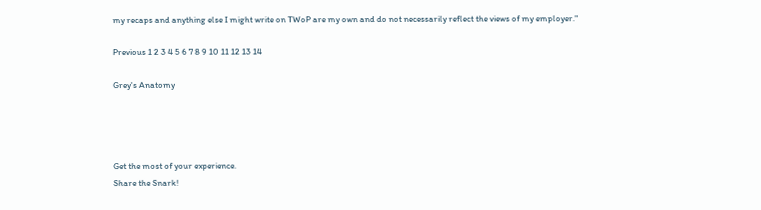my recaps and anything else I might write on TWoP are my own and do not necessarily reflect the views of my employer."

Previous 1 2 3 4 5 6 7 8 9 10 11 12 13 14

Grey's Anatomy




Get the most of your experience.
Share the Snark!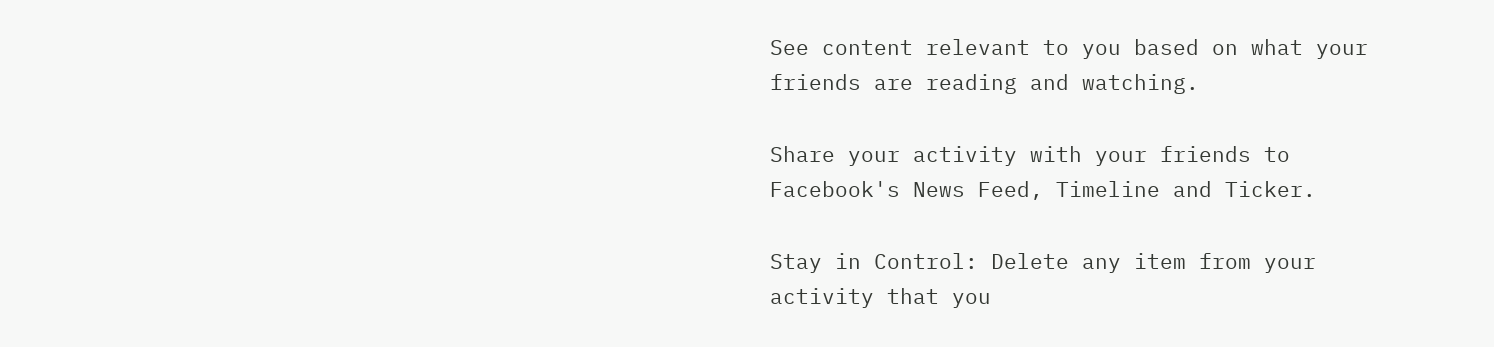See content relevant to you based on what your friends are reading and watching.

Share your activity with your friends to Facebook's News Feed, Timeline and Ticker.

Stay in Control: Delete any item from your activity that you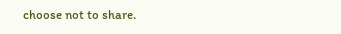choose not to share.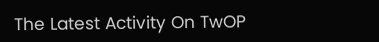The Latest Activity On TwOP